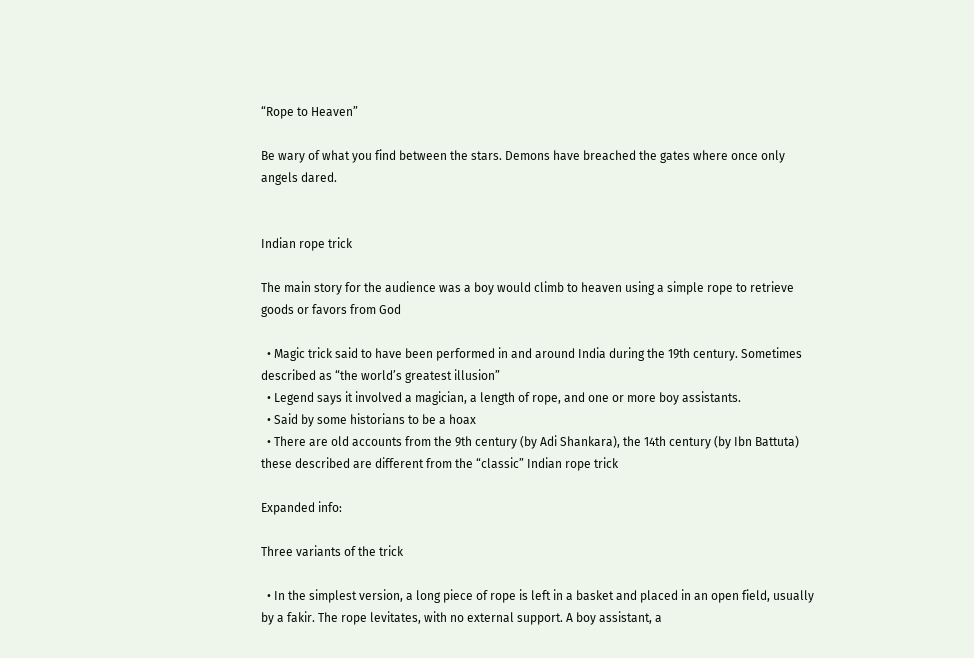“Rope to Heaven”

Be wary of what you find between the stars. Demons have breached the gates where once only angels dared.


Indian rope trick

The main story for the audience was a boy would climb to heaven using a simple rope to retrieve goods or favors from God

  • Magic trick said to have been performed in and around India during the 19th century. Sometimes described as “the world’s greatest illusion”
  • Legend says it involved a magician, a length of rope, and one or more boy assistants.
  • Said by some historians to be a hoax
  • There are old accounts from the 9th century (by Adi Shankara), the 14th century (by Ibn Battuta) these described are different from the “classic” Indian rope trick

Expanded info:

Three variants of the trick

  • In the simplest version, a long piece of rope is left in a basket and placed in an open field, usually by a fakir. The rope levitates, with no external support. A boy assistant, a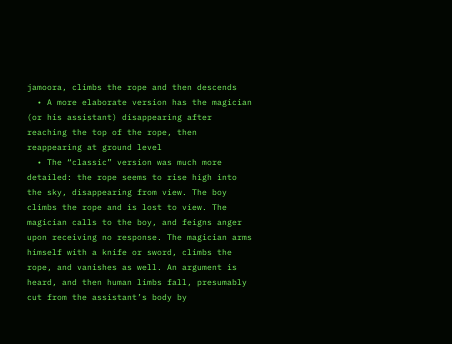jamoora, climbs the rope and then descends
  • A more elaborate version has the magician (or his assistant) disappearing after reaching the top of the rope, then reappearing at ground level
  • The “classic” version was much more detailed: the rope seems to rise high into the sky, disappearing from view. The boy climbs the rope and is lost to view. The magician calls to the boy, and feigns anger upon receiving no response. The magician arms himself with a knife or sword, climbs the rope, and vanishes as well. An argument is heard, and then human limbs fall, presumably cut from the assistant’s body by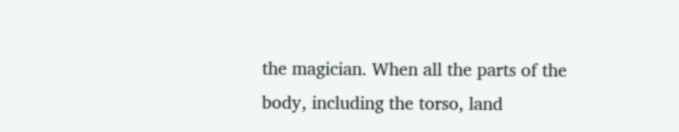the magician. When all the parts of the body, including the torso, land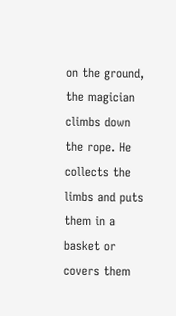on the ground, the magician climbs down the rope. He collects the limbs and puts them in a basket or covers them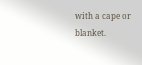with a cape or blanket.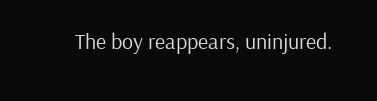The boy reappears, uninjured.